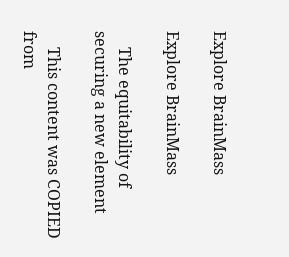Explore BrainMass

Explore BrainMass

    The equitability of securing a new element

    This content was COPIED from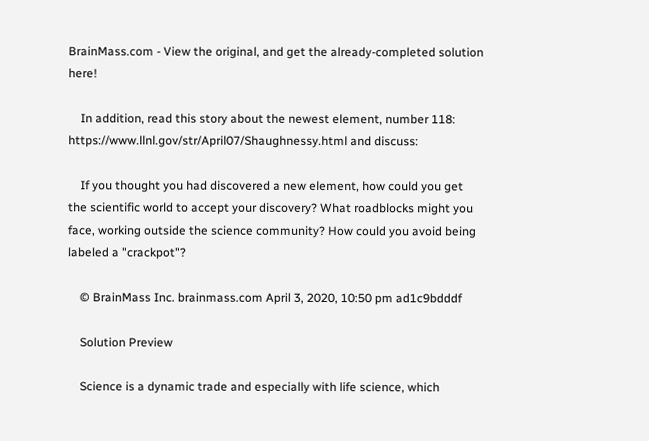BrainMass.com - View the original, and get the already-completed solution here!

    In addition, read this story about the newest element, number 118: https://www.llnl.gov/str/April07/Shaughnessy.html and discuss:

    If you thought you had discovered a new element, how could you get the scientific world to accept your discovery? What roadblocks might you face, working outside the science community? How could you avoid being labeled a "crackpot"?

    © BrainMass Inc. brainmass.com April 3, 2020, 10:50 pm ad1c9bdddf

    Solution Preview

    Science is a dynamic trade and especially with life science, which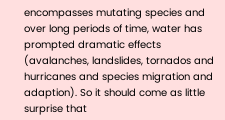encompasses mutating species and over long periods of time, water has prompted dramatic effects (avalanches, landslides, tornados and hurricanes and species migration and adaption). So it should come as little surprise that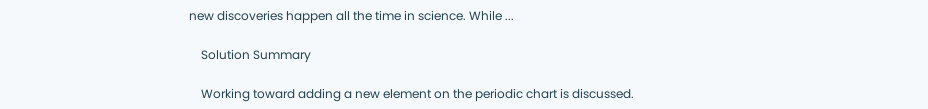new discoveries happen all the time in science. While ...

    Solution Summary

    Working toward adding a new element on the periodic chart is discussed.